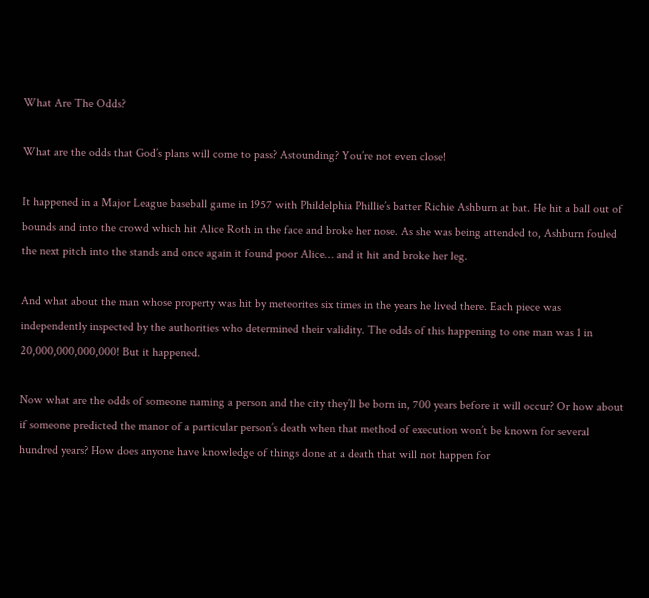What Are The Odds?

What are the odds that God’s plans will come to pass? Astounding? You’re not even close!

It happened in a Major League baseball game in 1957 with Phildelphia Phillie’s batter Richie Ashburn at bat. He hit a ball out of bounds and into the crowd which hit Alice Roth in the face and broke her nose. As she was being attended to, Ashburn fouled the next pitch into the stands and once again it found poor Alice… and it hit and broke her leg.

And what about the man whose property was hit by meteorites six times in the years he lived there. Each piece was independently inspected by the authorities who determined their validity. The odds of this happening to one man was 1 in 20,000,000,000,000! But it happened.

Now what are the odds of someone naming a person and the city they’ll be born in, 700 years before it will occur? Or how about if someone predicted the manor of a particular person’s death when that method of execution won’t be known for several hundred years? How does anyone have knowledge of things done at a death that will not happen for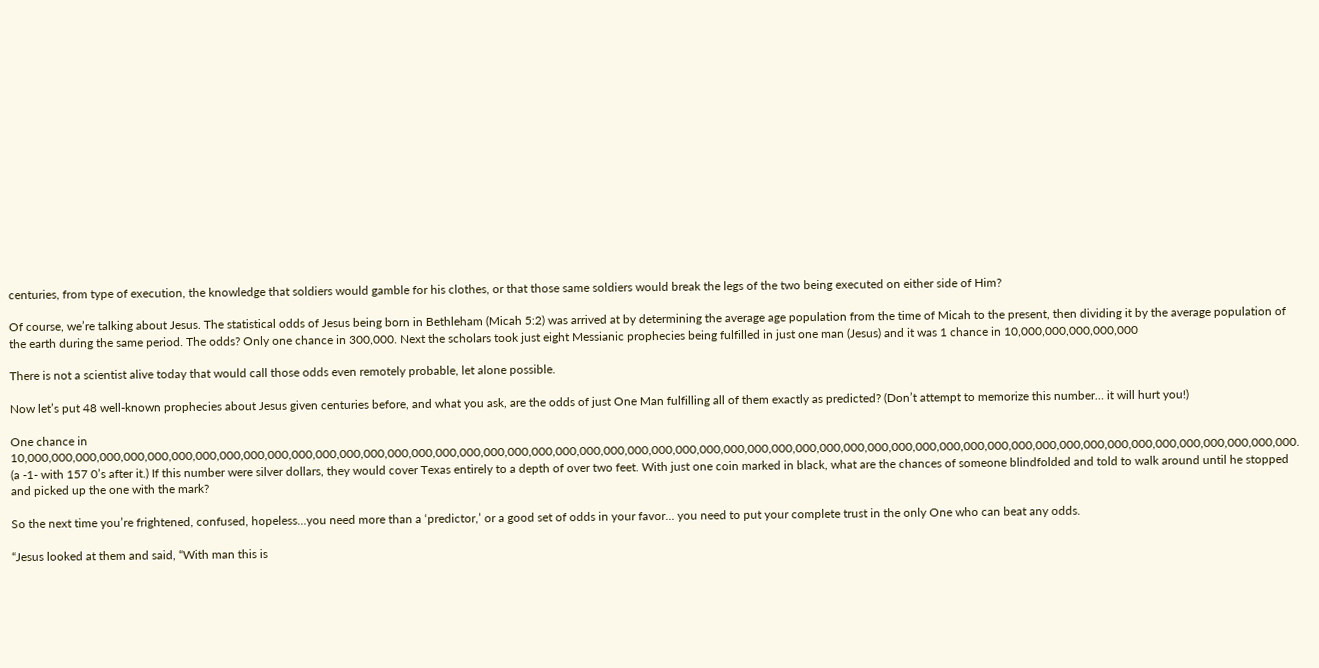centuries, from type of execution, the knowledge that soldiers would gamble for his clothes, or that those same soldiers would break the legs of the two being executed on either side of Him?

Of course, we’re talking about Jesus. The statistical odds of Jesus being born in Bethleham (Micah 5:2) was arrived at by determining the average age population from the time of Micah to the present, then dividing it by the average population of the earth during the same period. The odds? Only one chance in 300,000. Next the scholars took just eight Messianic prophecies being fulfilled in just one man (Jesus) and it was 1 chance in 10,000,000,000,000,000

There is not a scientist alive today that would call those odds even remotely probable, let alone possible.

Now let’s put 48 well-known prophecies about Jesus given centuries before, and what you ask, are the odds of just One Man fulfilling all of them exactly as predicted? (Don’t attempt to memorize this number… it will hurt you!)

One chance in 10,000,000,000,000,000,000,000,000,000,000,000,000,000,000,000,000,000,000,000,000,000,000,000,000,000,000,000,000,000,000,000,000,000,000,000,000,000,000,000,000,000,000,000,000,000,000,000,000,000,000,000,000,000. (a -1- with 157 0’s after it.) If this number were silver dollars, they would cover Texas entirely to a depth of over two feet. With just one coin marked in black, what are the chances of someone blindfolded and told to walk around until he stopped and picked up the one with the mark?

So the next time you’re frightened, confused, hopeless…you need more than a ‘predictor,’ or a good set of odds in your favor… you need to put your complete trust in the only One who can beat any odds.

“Jesus looked at them and said, “With man this is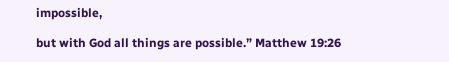impossible,

but with God all things are possible.” Matthew 19:26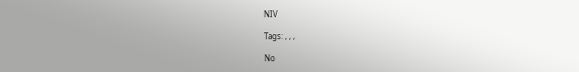NIV

Tags: , , ,

No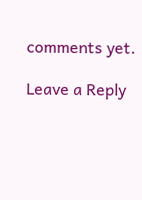comments yet.

Leave a Reply